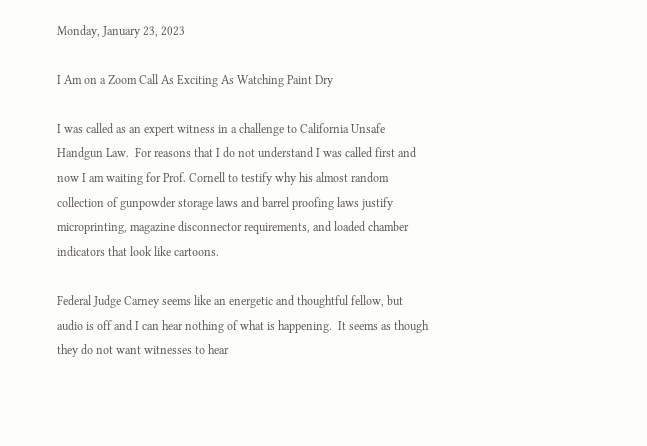Monday, January 23, 2023

I Am on a Zoom Call As Exciting As Watching Paint Dry

I was called as an expert witness in a challenge to California Unsafe Handgun Law.  For reasons that I do not understand I was called first and now I am waiting for Prof. Cornell to testify why his almost random collection of gunpowder storage laws and barrel proofing laws justify microprinting, magazine disconnector requirements, and loaded chamber indicators that look like cartoons.

Federal Judge Carney seems like an energetic and thoughtful fellow, but audio is off and I can hear nothing of what is happening.  It seems as though they do not want witnesses to hear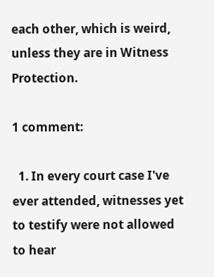each other, which is weird, unless they are in Witness Protection.

1 comment:

  1. In every court case I've ever attended, witnesses yet to testify were not allowed to hear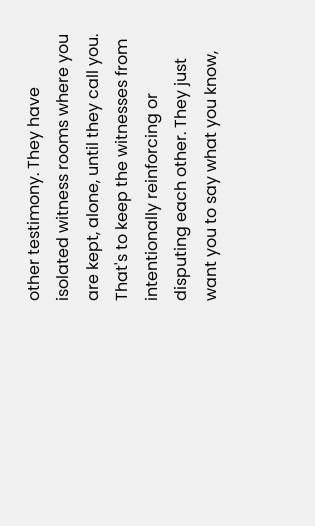other testimony. They have isolated witness rooms where you are kept, alone, until they call you. That's to keep the witnesses from intentionally reinforcing or disputing each other. They just want you to say what you know,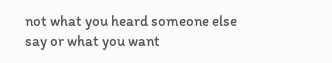not what you heard someone else say or what you want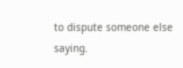to dispute someone else saying.